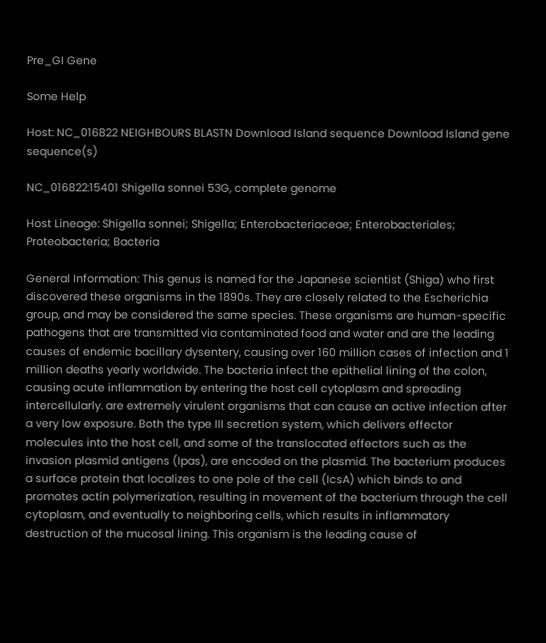Pre_GI Gene

Some Help

Host: NC_016822 NEIGHBOURS BLASTN Download Island sequence Download Island gene sequence(s)

NC_016822:15401 Shigella sonnei 53G, complete genome

Host Lineage: Shigella sonnei; Shigella; Enterobacteriaceae; Enterobacteriales; Proteobacteria; Bacteria

General Information: This genus is named for the Japanese scientist (Shiga) who first discovered these organisms in the 1890s. They are closely related to the Escherichia group, and may be considered the same species. These organisms are human-specific pathogens that are transmitted via contaminated food and water and are the leading causes of endemic bacillary dysentery, causing over 160 million cases of infection and 1 million deaths yearly worldwide. The bacteria infect the epithelial lining of the colon, causing acute inflammation by entering the host cell cytoplasm and spreading intercellularly. are extremely virulent organisms that can cause an active infection after a very low exposure. Both the type III secretion system, which delivers effector molecules into the host cell, and some of the translocated effectors such as the invasion plasmid antigens (Ipas), are encoded on the plasmid. The bacterium produces a surface protein that localizes to one pole of the cell (IcsA) which binds to and promotes actin polymerization, resulting in movement of the bacterium through the cell cytoplasm, and eventually to neighboring cells, which results in inflammatory destruction of the mucosal lining. This organism is the leading cause of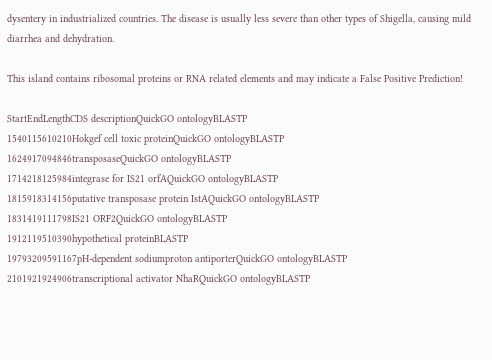dysentery in industrialized countries. The disease is usually less severe than other types of Shigella, causing mild diarrhea and dehydration.

This island contains ribosomal proteins or RNA related elements and may indicate a False Positive Prediction!

StartEndLengthCDS descriptionQuickGO ontologyBLASTP
1540115610210Hokgef cell toxic proteinQuickGO ontologyBLASTP
1624917094846transposaseQuickGO ontologyBLASTP
1714218125984integrase for IS21 orfAQuickGO ontologyBLASTP
1815918314156putative transposase protein IstAQuickGO ontologyBLASTP
1831419111798IS21 ORF2QuickGO ontologyBLASTP
1912119510390hypothetical proteinBLASTP
19793209591167pH-dependent sodiumproton antiporterQuickGO ontologyBLASTP
2101921924906transcriptional activator NhaRQuickGO ontologyBLASTP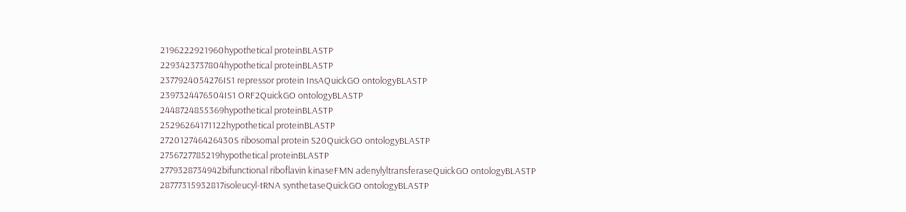2196222921960hypothetical proteinBLASTP
2293423737804hypothetical proteinBLASTP
2377924054276IS1 repressor protein InsAQuickGO ontologyBLASTP
2397324476504IS1 ORF2QuickGO ontologyBLASTP
2448724855369hypothetical proteinBLASTP
25296264171122hypothetical proteinBLASTP
272012746426430S ribosomal protein S20QuickGO ontologyBLASTP
2756727785219hypothetical proteinBLASTP
2779328734942bifunctional riboflavin kinaseFMN adenylyltransferaseQuickGO ontologyBLASTP
28777315932817isoleucyl-tRNA synthetaseQuickGO ontologyBLASTP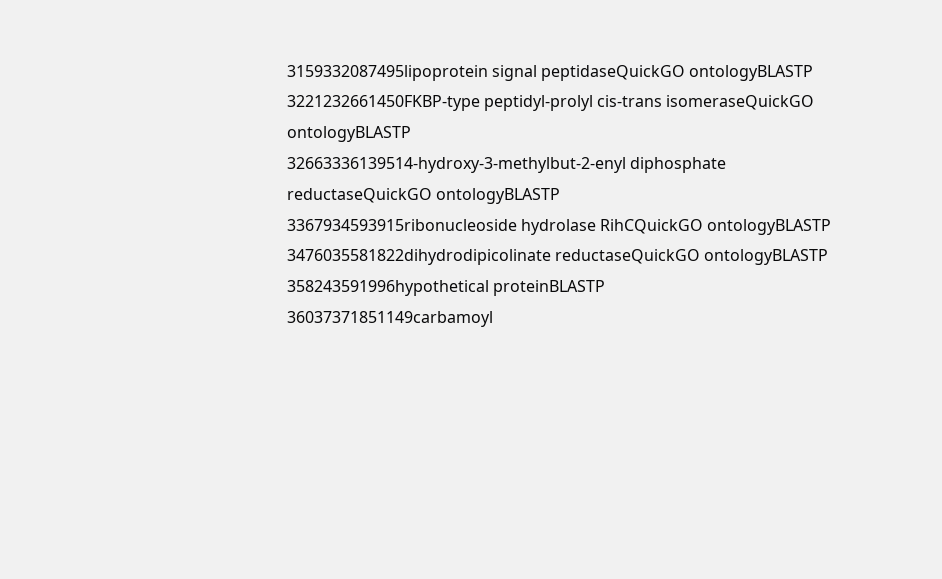3159332087495lipoprotein signal peptidaseQuickGO ontologyBLASTP
3221232661450FKBP-type peptidyl-prolyl cis-trans isomeraseQuickGO ontologyBLASTP
32663336139514-hydroxy-3-methylbut-2-enyl diphosphate reductaseQuickGO ontologyBLASTP
3367934593915ribonucleoside hydrolase RihCQuickGO ontologyBLASTP
3476035581822dihydrodipicolinate reductaseQuickGO ontologyBLASTP
358243591996hypothetical proteinBLASTP
36037371851149carbamoyl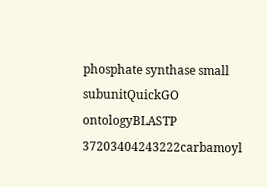phosphate synthase small subunitQuickGO ontologyBLASTP
37203404243222carbamoyl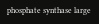phosphate synthase large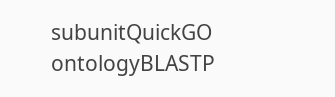subunitQuickGO ontologyBLASTP